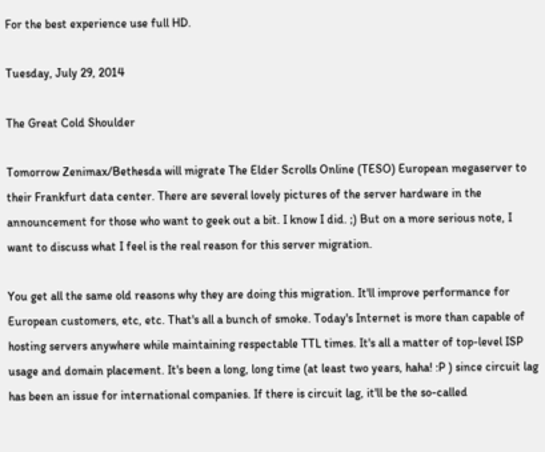For the best experience use full HD.

Tuesday, July 29, 2014

The Great Cold Shoulder

Tomorrow Zenimax/Bethesda will migrate The Elder Scrolls Online (TESO) European megaserver to their Frankfurt data center. There are several lovely pictures of the server hardware in the announcement for those who want to geek out a bit. I know I did. ;) But on a more serious note, I want to discuss what I feel is the real reason for this server migration.

You get all the same old reasons why they are doing this migration. It'll improve performance for European customers, etc, etc. That's all a bunch of smoke. Today's Internet is more than capable of hosting servers anywhere while maintaining respectable TTL times. It's all a matter of top-level ISP usage and domain placement. It's been a long, long time (at least two years, haha! :P ) since circuit lag has been an issue for international companies. If there is circuit lag, it'll be the so-called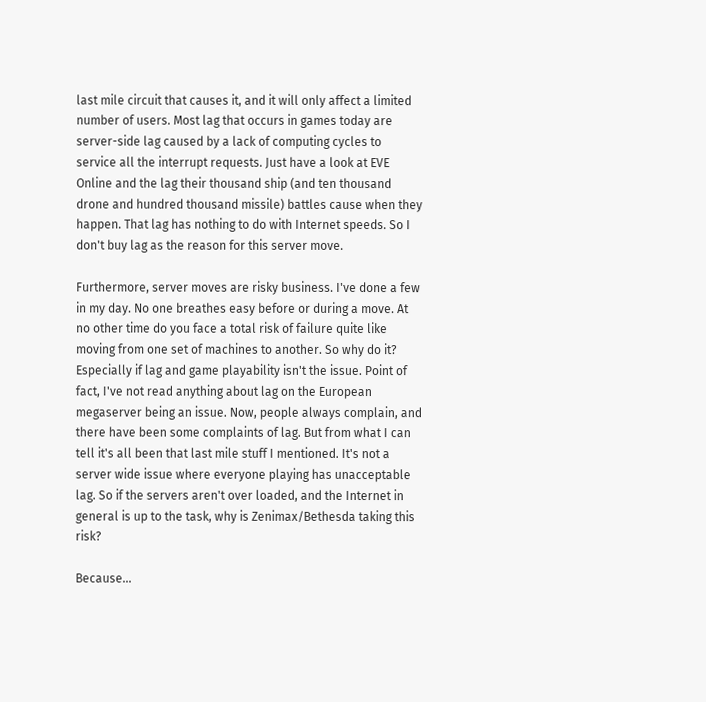last mile circuit that causes it, and it will only affect a limited number of users. Most lag that occurs in games today are server-side lag caused by a lack of computing cycles to service all the interrupt requests. Just have a look at EVE Online and the lag their thousand ship (and ten thousand drone and hundred thousand missile) battles cause when they happen. That lag has nothing to do with Internet speeds. So I don't buy lag as the reason for this server move.

Furthermore, server moves are risky business. I've done a few in my day. No one breathes easy before or during a move. At no other time do you face a total risk of failure quite like moving from one set of machines to another. So why do it? Especially if lag and game playability isn't the issue. Point of fact, I've not read anything about lag on the European megaserver being an issue. Now, people always complain, and there have been some complaints of lag. But from what I can tell it's all been that last mile stuff I mentioned. It's not a server wide issue where everyone playing has unacceptable lag. So if the servers aren't over loaded, and the Internet in general is up to the task, why is Zenimax/Bethesda taking this risk?

Because...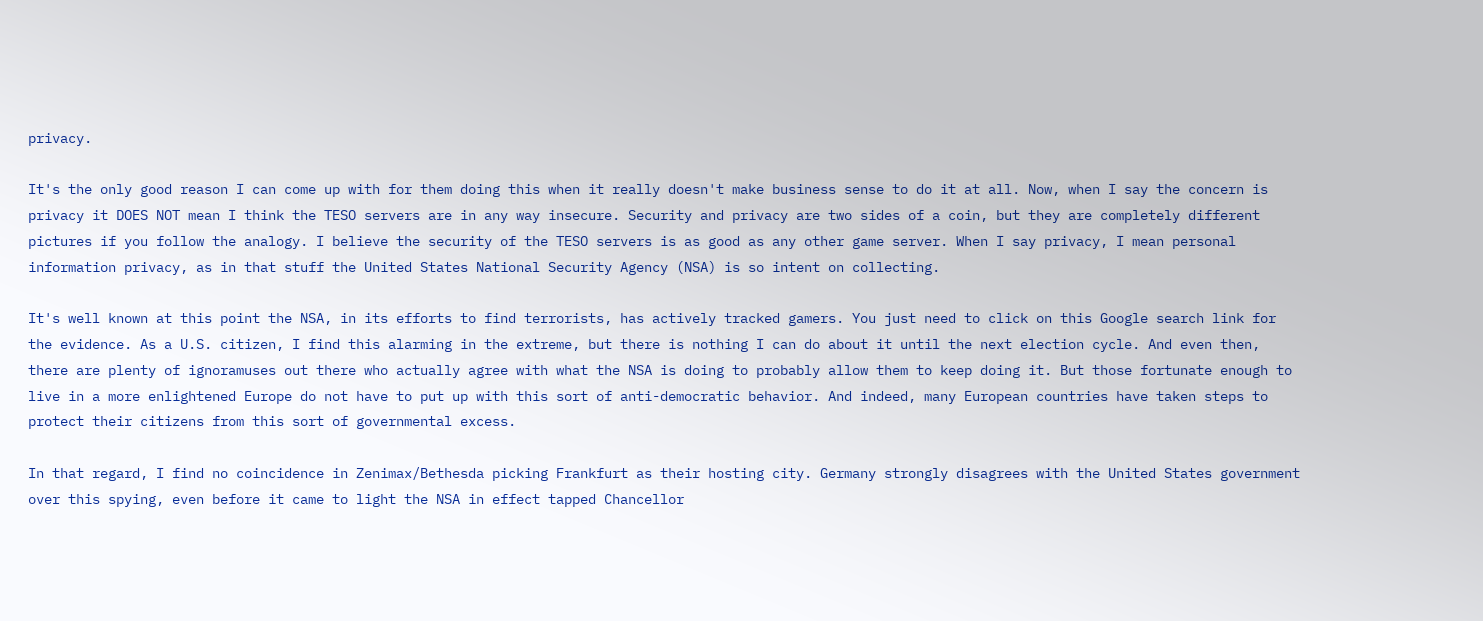privacy.

It's the only good reason I can come up with for them doing this when it really doesn't make business sense to do it at all. Now, when I say the concern is privacy it DOES NOT mean I think the TESO servers are in any way insecure. Security and privacy are two sides of a coin, but they are completely different pictures if you follow the analogy. I believe the security of the TESO servers is as good as any other game server. When I say privacy, I mean personal information privacy, as in that stuff the United States National Security Agency (NSA) is so intent on collecting.

It's well known at this point the NSA, in its efforts to find terrorists, has actively tracked gamers. You just need to click on this Google search link for the evidence. As a U.S. citizen, I find this alarming in the extreme, but there is nothing I can do about it until the next election cycle. And even then, there are plenty of ignoramuses out there who actually agree with what the NSA is doing to probably allow them to keep doing it. But those fortunate enough to live in a more enlightened Europe do not have to put up with this sort of anti-democratic behavior. And indeed, many European countries have taken steps to protect their citizens from this sort of governmental excess.

In that regard, I find no coincidence in Zenimax/Bethesda picking Frankfurt as their hosting city. Germany strongly disagrees with the United States government over this spying, even before it came to light the NSA in effect tapped Chancellor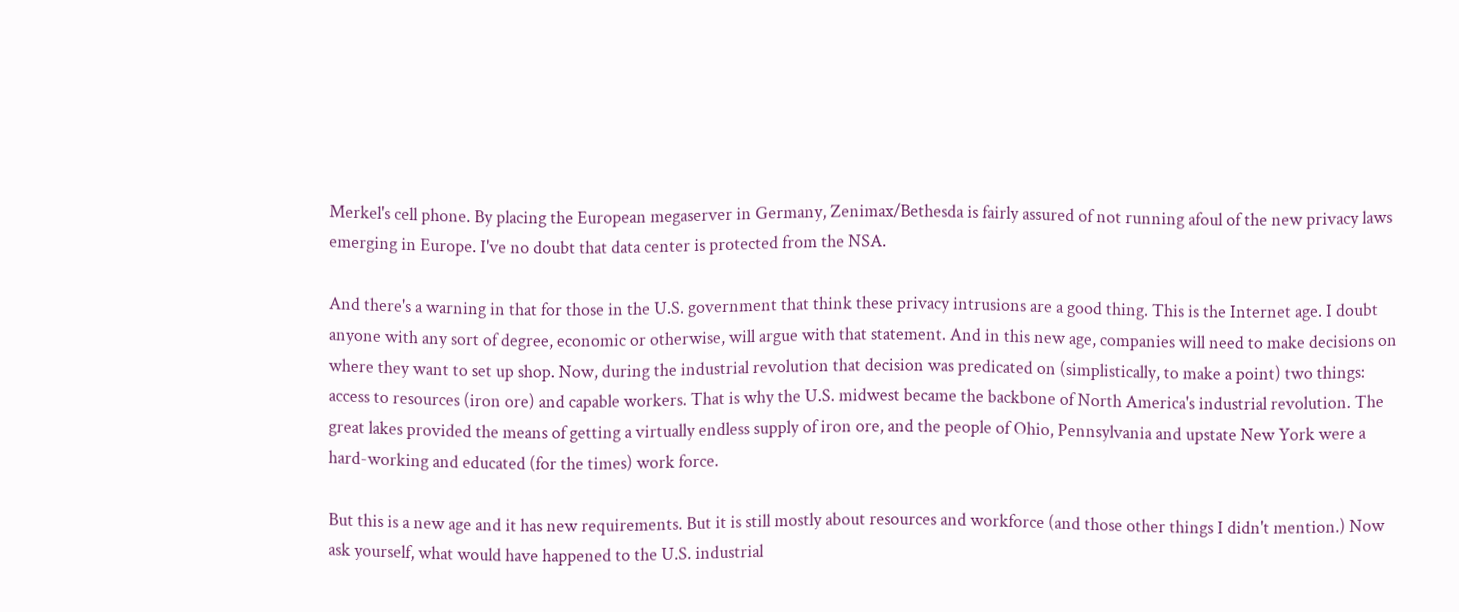Merkel's cell phone. By placing the European megaserver in Germany, Zenimax/Bethesda is fairly assured of not running afoul of the new privacy laws emerging in Europe. I've no doubt that data center is protected from the NSA.

And there's a warning in that for those in the U.S. government that think these privacy intrusions are a good thing. This is the Internet age. I doubt anyone with any sort of degree, economic or otherwise, will argue with that statement. And in this new age, companies will need to make decisions on where they want to set up shop. Now, during the industrial revolution that decision was predicated on (simplistically, to make a point) two things: access to resources (iron ore) and capable workers. That is why the U.S. midwest became the backbone of North America's industrial revolution. The great lakes provided the means of getting a virtually endless supply of iron ore, and the people of Ohio, Pennsylvania and upstate New York were a hard-working and educated (for the times) work force.

But this is a new age and it has new requirements. But it is still mostly about resources and workforce (and those other things I didn't mention.) Now ask yourself, what would have happened to the U.S. industrial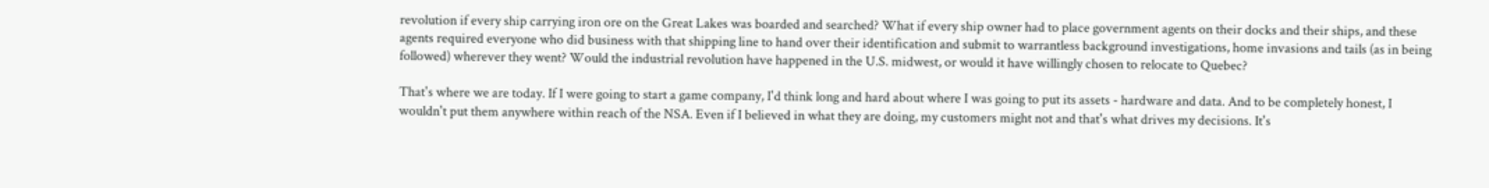revolution if every ship carrying iron ore on the Great Lakes was boarded and searched? What if every ship owner had to place government agents on their docks and their ships, and these agents required everyone who did business with that shipping line to hand over their identification and submit to warrantless background investigations, home invasions and tails (as in being followed) wherever they went? Would the industrial revolution have happened in the U.S. midwest, or would it have willingly chosen to relocate to Quebec?

That's where we are today. If I were going to start a game company, I'd think long and hard about where I was going to put its assets - hardware and data. And to be completely honest, I wouldn't put them anywhere within reach of the NSA. Even if I believed in what they are doing, my customers might not and that's what drives my decisions. It's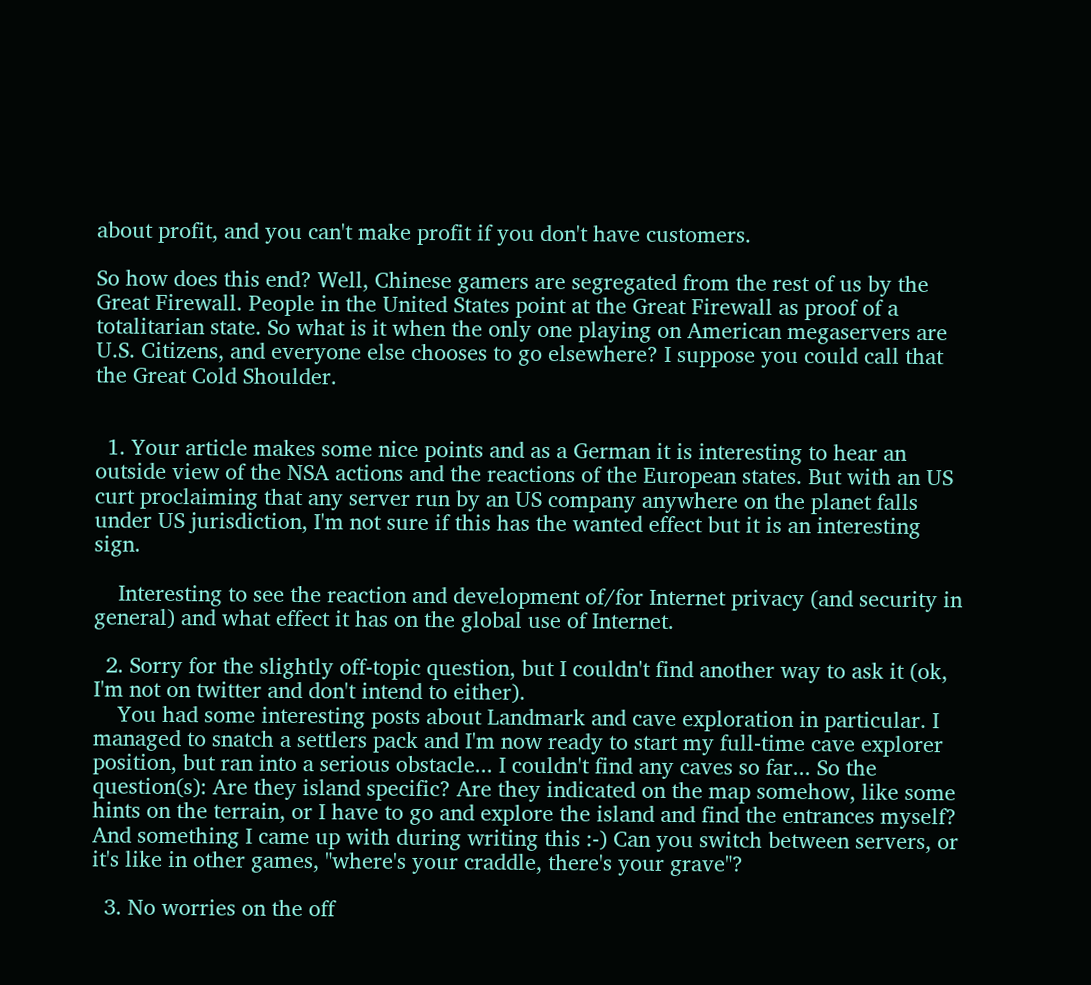about profit, and you can't make profit if you don't have customers.

So how does this end? Well, Chinese gamers are segregated from the rest of us by the Great Firewall. People in the United States point at the Great Firewall as proof of a totalitarian state. So what is it when the only one playing on American megaservers are U.S. Citizens, and everyone else chooses to go elsewhere? I suppose you could call that the Great Cold Shoulder.


  1. Your article makes some nice points and as a German it is interesting to hear an outside view of the NSA actions and the reactions of the European states. But with an US curt proclaiming that any server run by an US company anywhere on the planet falls under US jurisdiction, I'm not sure if this has the wanted effect but it is an interesting sign.

    Interesting to see the reaction and development of/for Internet privacy (and security in general) and what effect it has on the global use of Internet.

  2. Sorry for the slightly off-topic question, but I couldn't find another way to ask it (ok, I'm not on twitter and don't intend to either).
    You had some interesting posts about Landmark and cave exploration in particular. I managed to snatch a settlers pack and I'm now ready to start my full-time cave explorer position, but ran into a serious obstacle... I couldn't find any caves so far... So the question(s): Are they island specific? Are they indicated on the map somehow, like some hints on the terrain, or I have to go and explore the island and find the entrances myself? And something I came up with during writing this :-) Can you switch between servers, or it's like in other games, "where's your craddle, there's your grave"?

  3. No worries on the off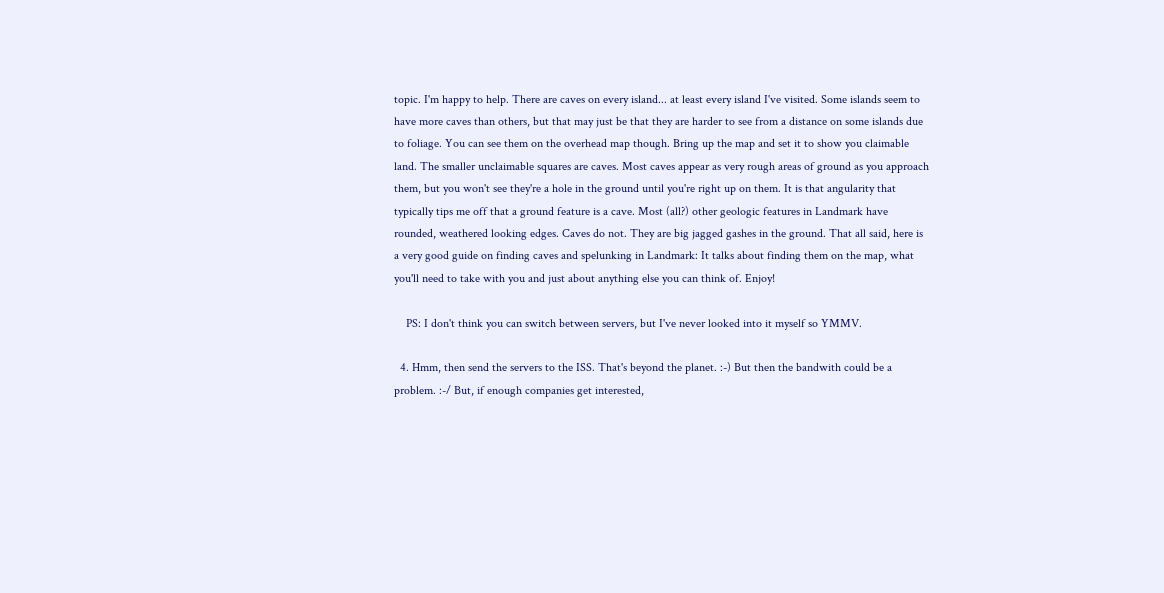topic. I'm happy to help. There are caves on every island... at least every island I've visited. Some islands seem to have more caves than others, but that may just be that they are harder to see from a distance on some islands due to foliage. You can see them on the overhead map though. Bring up the map and set it to show you claimable land. The smaller unclaimable squares are caves. Most caves appear as very rough areas of ground as you approach them, but you won't see they're a hole in the ground until you're right up on them. It is that angularity that typically tips me off that a ground feature is a cave. Most (all?) other geologic features in Landmark have rounded, weathered looking edges. Caves do not. They are big jagged gashes in the ground. That all said, here is a very good guide on finding caves and spelunking in Landmark: It talks about finding them on the map, what you'll need to take with you and just about anything else you can think of. Enjoy!

    PS: I don't think you can switch between servers, but I've never looked into it myself so YMMV.

  4. Hmm, then send the servers to the ISS. That's beyond the planet. :-) But then the bandwith could be a problem. :-/ But, if enough companies get interested,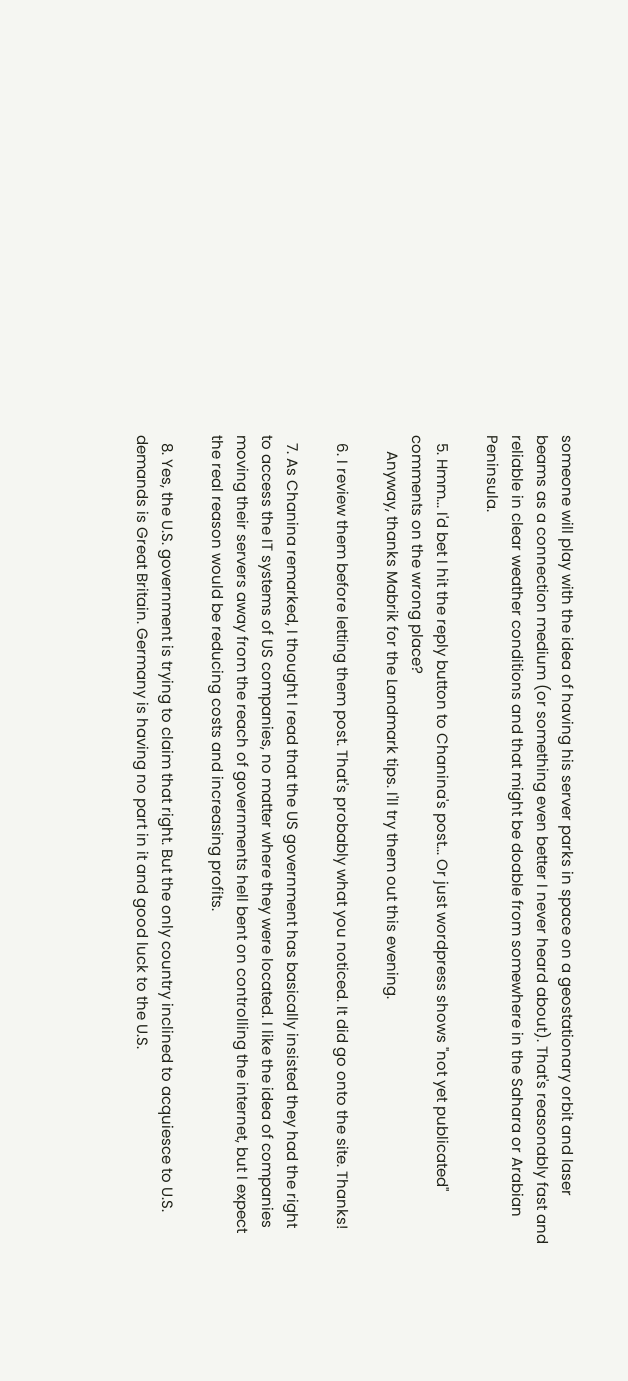someone will play with the idea of having his server parks in space on a geostationary orbit and laser beams as a connection medium (or something even better I never heard about). That's reasonably fast and reliable in clear weather conditions and that might be doable from somewhere in the Sahara or Arabian Peninsula.

  5. Hmm... I'd bet I hit the reply button to Chanina's post... Or just wordpress shows "not yet publicated" comments on the wrong place?
    Anyway, thanks Mabrik for the Landmark tips. I'll try them out this evening.

  6. I review them before letting them post. That's probably what you noticed. It did go onto the site. Thanks!

  7. As Chanina remarked, I thought I read that the US government has basically insisted they had the right to access the IT systems of US companies, no matter where they were located. I like the idea of companies moving their servers away from the reach of governments hell bent on controlling the internet, but I expect the real reason would be reducing costs and increasing profits.

  8. Yes, the U.S. government is trying to claim that right. But the only country inclined to acquiesce to U.S. demands is Great Britain. Germany is having no part in it and good luck to the U.S.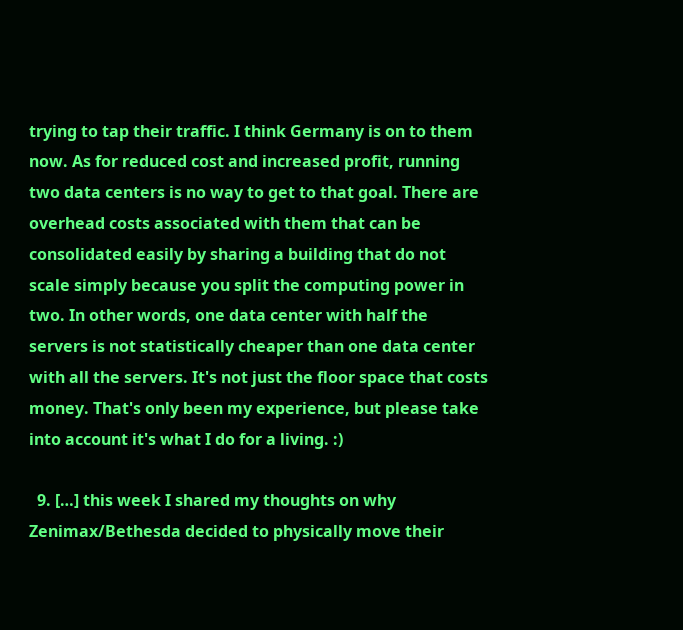trying to tap their traffic. I think Germany is on to them now. As for reduced cost and increased profit, running two data centers is no way to get to that goal. There are overhead costs associated with them that can be consolidated easily by sharing a building that do not scale simply because you split the computing power in two. In other words, one data center with half the servers is not statistically cheaper than one data center with all the servers. It's not just the floor space that costs money. That's only been my experience, but please take into account it's what I do for a living. :)

  9. […] this week I shared my thoughts on why Zenimax/Bethesda decided to physically move their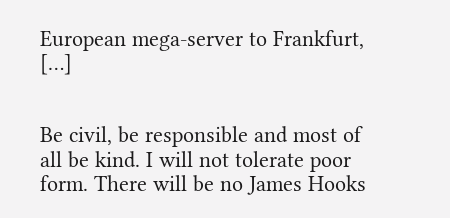European mega-server to Frankfurt, […]


Be civil, be responsible and most of all be kind. I will not tolerate poor form. There will be no James Hooks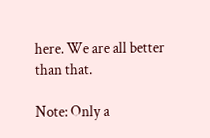here. We are all better than that.

Note: Only a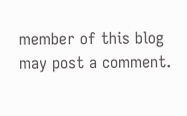member of this blog may post a comment.